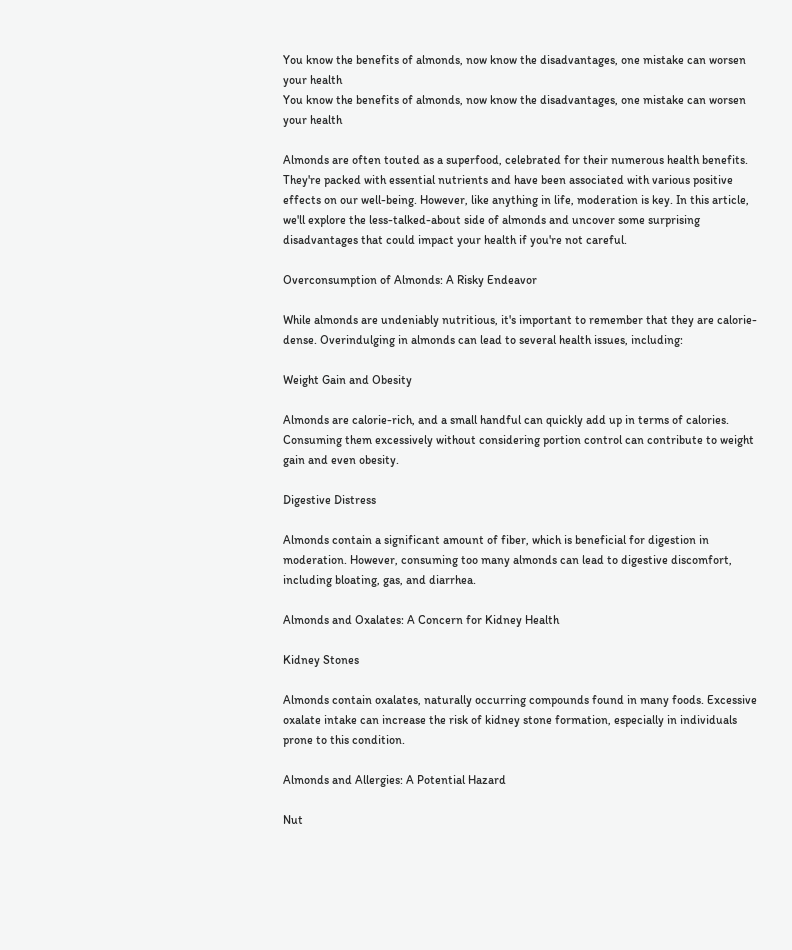You know the benefits of almonds, now know the disadvantages, one mistake can worsen your health
You know the benefits of almonds, now know the disadvantages, one mistake can worsen your health

Almonds are often touted as a superfood, celebrated for their numerous health benefits. They're packed with essential nutrients and have been associated with various positive effects on our well-being. However, like anything in life, moderation is key. In this article, we'll explore the less-talked-about side of almonds and uncover some surprising disadvantages that could impact your health if you're not careful.

Overconsumption of Almonds: A Risky Endeavor

While almonds are undeniably nutritious, it's important to remember that they are calorie-dense. Overindulging in almonds can lead to several health issues, including:

Weight Gain and Obesity

Almonds are calorie-rich, and a small handful can quickly add up in terms of calories. Consuming them excessively without considering portion control can contribute to weight gain and even obesity.

Digestive Distress

Almonds contain a significant amount of fiber, which is beneficial for digestion in moderation. However, consuming too many almonds can lead to digestive discomfort, including bloating, gas, and diarrhea.

Almonds and Oxalates: A Concern for Kidney Health

Kidney Stones

Almonds contain oxalates, naturally occurring compounds found in many foods. Excessive oxalate intake can increase the risk of kidney stone formation, especially in individuals prone to this condition.

Almonds and Allergies: A Potential Hazard

Nut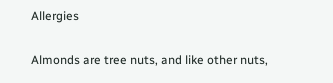Allergies

Almonds are tree nuts, and like other nuts,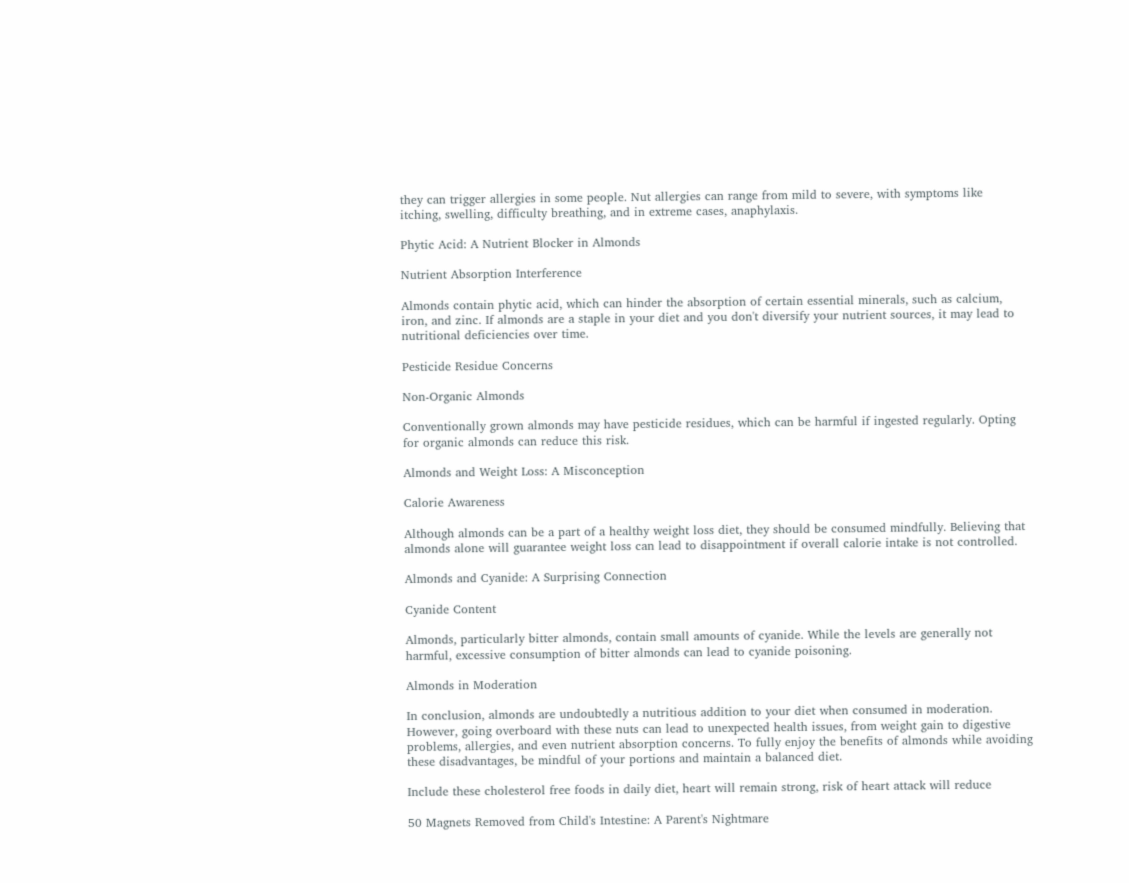they can trigger allergies in some people. Nut allergies can range from mild to severe, with symptoms like itching, swelling, difficulty breathing, and in extreme cases, anaphylaxis.

Phytic Acid: A Nutrient Blocker in Almonds

Nutrient Absorption Interference

Almonds contain phytic acid, which can hinder the absorption of certain essential minerals, such as calcium, iron, and zinc. If almonds are a staple in your diet and you don't diversify your nutrient sources, it may lead to nutritional deficiencies over time.

Pesticide Residue Concerns

Non-Organic Almonds

Conventionally grown almonds may have pesticide residues, which can be harmful if ingested regularly. Opting for organic almonds can reduce this risk.

Almonds and Weight Loss: A Misconception

Calorie Awareness

Although almonds can be a part of a healthy weight loss diet, they should be consumed mindfully. Believing that almonds alone will guarantee weight loss can lead to disappointment if overall calorie intake is not controlled.

Almonds and Cyanide: A Surprising Connection

Cyanide Content

Almonds, particularly bitter almonds, contain small amounts of cyanide. While the levels are generally not harmful, excessive consumption of bitter almonds can lead to cyanide poisoning.

Almonds in Moderation

In conclusion, almonds are undoubtedly a nutritious addition to your diet when consumed in moderation. However, going overboard with these nuts can lead to unexpected health issues, from weight gain to digestive problems, allergies, and even nutrient absorption concerns. To fully enjoy the benefits of almonds while avoiding these disadvantages, be mindful of your portions and maintain a balanced diet.

Include these cholesterol free foods in daily diet, heart will remain strong, risk of heart attack will reduce

50 Magnets Removed from Child's Intestine: A Parent's Nightmare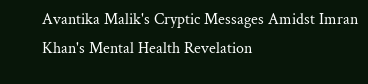Avantika Malik's Cryptic Messages Amidst Imran Khan's Mental Health Revelation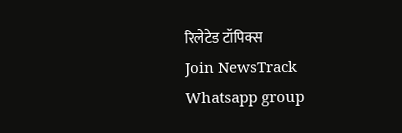रिलेटेड टॉपिक्स
Join NewsTrack Whatsapp group